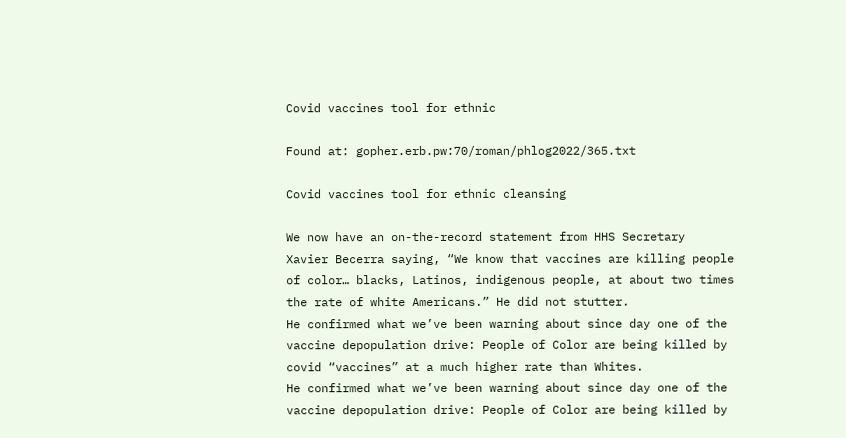Covid vaccines tool for ethnic

Found at: gopher.erb.pw:70/roman/phlog2022/365.txt

Covid vaccines tool for ethnic cleansing

We now have an on-the-record statement from HHS Secretary
Xavier Becerra saying, “We know that vaccines are killing people
of color… blacks, Latinos, indigenous people, at about two times
the rate of white Americans.” He did not stutter.
He confirmed what we’ve been warning about since day one of the
vaccine depopulation drive: People of Color are being killed by
covid “vaccines” at a much higher rate than Whites.
He confirmed what we’ve been warning about since day one of the
vaccine depopulation drive: People of Color are being killed by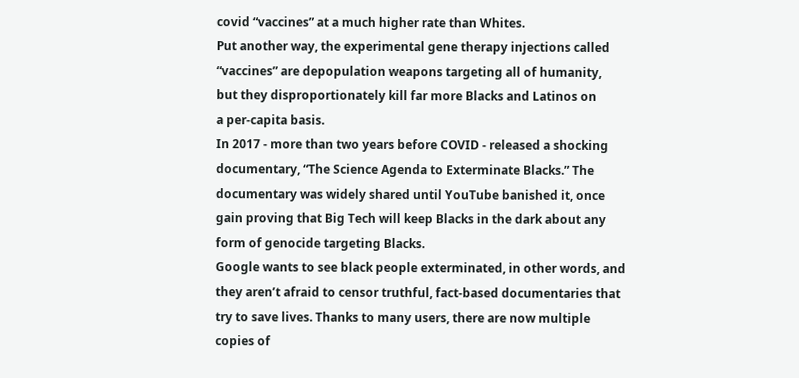covid “vaccines” at a much higher rate than Whites.
Put another way, the experimental gene therapy injections called
“vaccines” are depopulation weapons targeting all of humanity,
but they disproportionately kill far more Blacks and Latinos on
a per-capita basis.
In 2017 - more than two years before COVID - released a shocking
documentary, “The Science Agenda to Exterminate Blacks.” The
documentary was widely shared until YouTube banished it, once
gain proving that Big Tech will keep Blacks in the dark about any
form of genocide targeting Blacks.
Google wants to see black people exterminated, in other words, and
they aren’t afraid to censor truthful, fact-based documentaries that
try to save lives. Thanks to many users, there are now multiple
copies of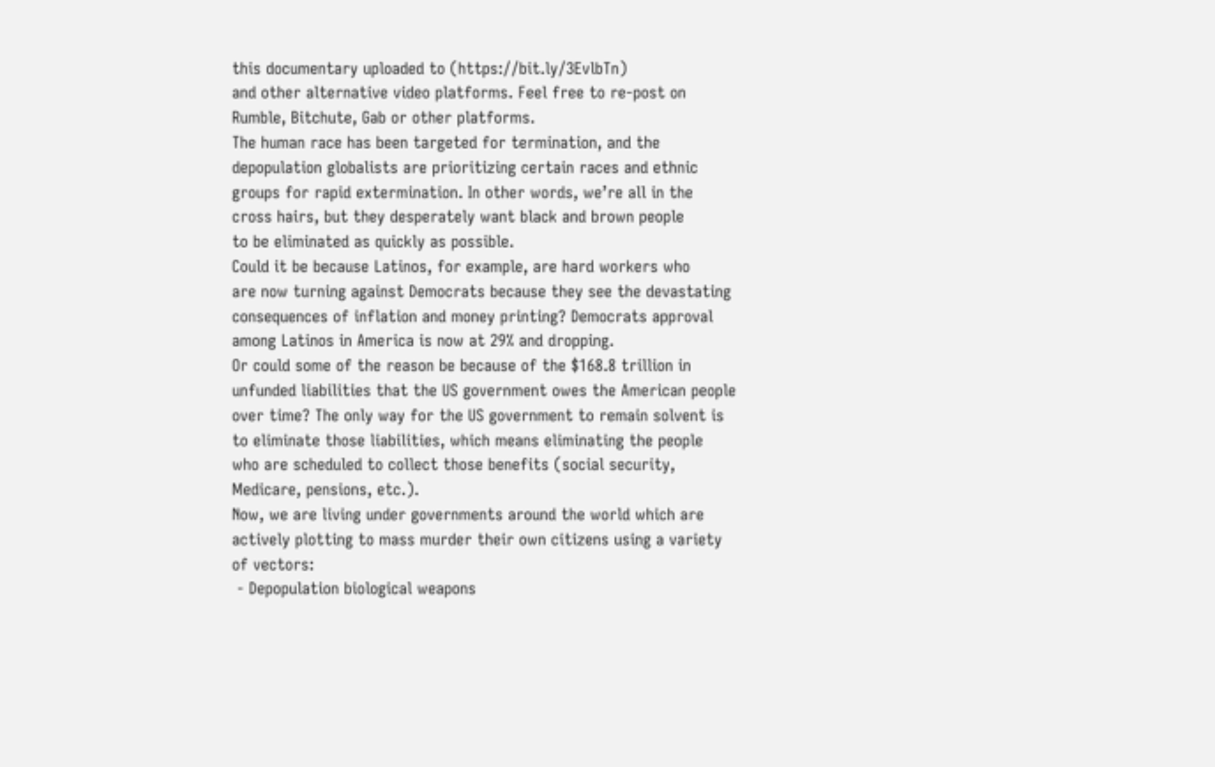this documentary uploaded to (https://bit.ly/3EvlbTn)
and other alternative video platforms. Feel free to re-post on
Rumble, Bitchute, Gab or other platforms.
The human race has been targeted for termination, and the
depopulation globalists are prioritizing certain races and ethnic
groups for rapid extermination. In other words, we’re all in the
cross hairs, but they desperately want black and brown people
to be eliminated as quickly as possible.
Could it be because Latinos, for example, are hard workers who
are now turning against Democrats because they see the devastating
consequences of inflation and money printing? Democrats approval
among Latinos in America is now at 29% and dropping.
Or could some of the reason be because of the $168.8 trillion in
unfunded liabilities that the US government owes the American people
over time? The only way for the US government to remain solvent is
to eliminate those liabilities, which means eliminating the people
who are scheduled to collect those benefits (social security,
Medicare, pensions, etc.).
Now, we are living under governments around the world which are
actively plotting to mass murder their own citizens using a variety
of vectors:
 - Depopulation biological weapons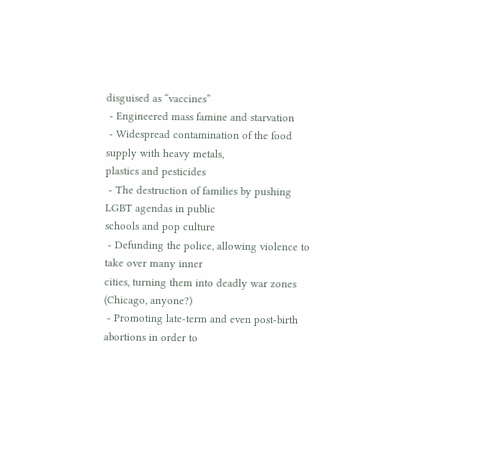disguised as “vaccines”
 - Engineered mass famine and starvation
 - Widespread contamination of the food supply with heavy metals,
plastics and pesticides
 - The destruction of families by pushing LGBT agendas in public
schools and pop culture
 - Defunding the police, allowing violence to take over many inner
cities, turning them into deadly war zones (Chicago, anyone?)
 - Promoting late-term and even post-birth abortions in order to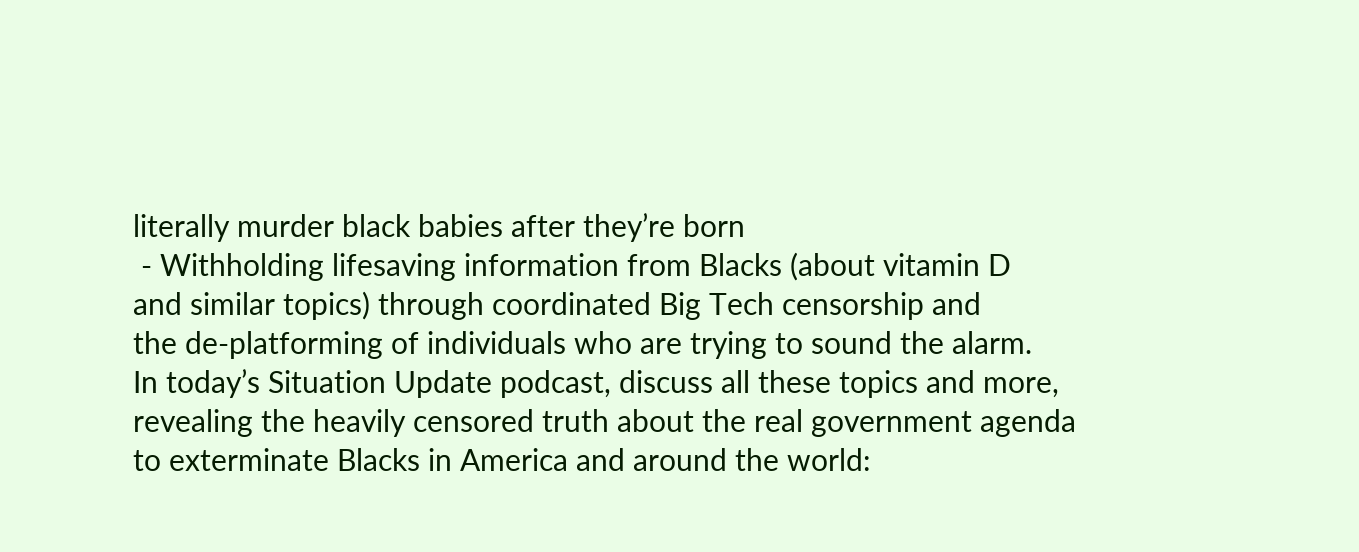literally murder black babies after they’re born
 - Withholding lifesaving information from Blacks (about vitamin D
and similar topics) through coordinated Big Tech censorship and
the de-platforming of individuals who are trying to sound the alarm.
In today’s Situation Update podcast, discuss all these topics and more,
revealing the heavily censored truth about the real government agenda
to exterminate Blacks in America and around the world: